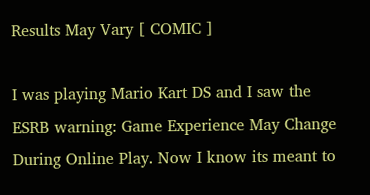Results May Vary [ COMIC ]

I was playing Mario Kart DS and I saw the ESRB warning: Game Experience May Change During Online Play. Now I know its meant to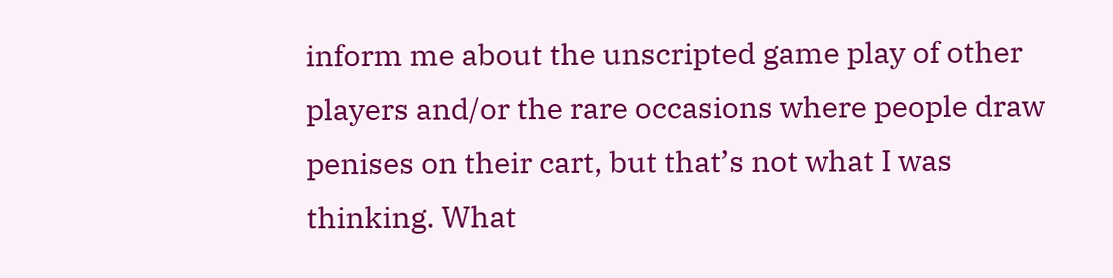inform me about the unscripted game play of other players and/or the rare occasions where people draw penises on their cart, but that’s not what I was thinking. What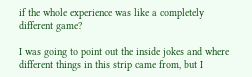if the whole experience was like a completely different game?

I was going to point out the inside jokes and where different things in this strip came from, but I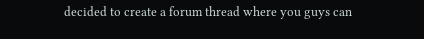decided to create a forum thread where you guys can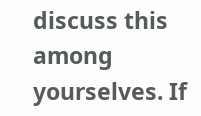discuss this among yourselves. If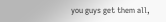you guys get them all,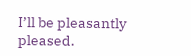I’ll be pleasantly pleased.